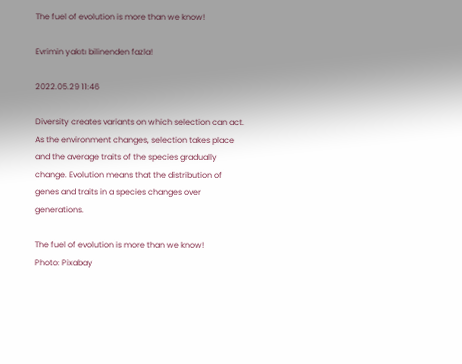The fuel of evolution is more than we know!

Evrimin yakıtı bilinenden fazla!

2022.05.29 11:46

Diversity creates variants on which selection can act. As the environment changes, selection takes place and the average traits of the species gradually change. Evolution means that the distribution of genes and traits in a species changes over generations.

The fuel of evolution is more than we know!
Photo: Pixabay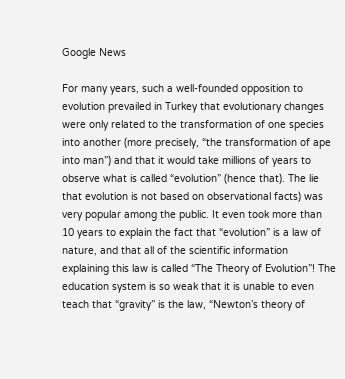Google News

For many years, such a well-founded opposition to evolution prevailed in Turkey that evolutionary changes were only related to the transformation of one species into another (more precisely, “the transformation of ape into man”) and that it would take millions of years to observe what is called “evolution” (hence that). The lie that evolution is not based on observational facts) was very popular among the public. It even took more than 10 years to explain the fact that “evolution” is a law of nature, and that all of the scientific information explaining this law is called “The Theory of Evolution”! The education system is so weak that it is unable to even teach that “gravity” is the law, “Newton’s theory of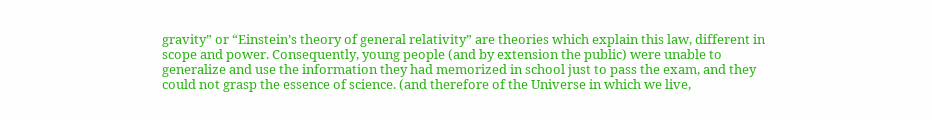gravity” or “Einstein’s theory of general relativity” are theories which explain this law, different in scope and power. Consequently, young people (and by extension the public) were unable to generalize and use the information they had memorized in school just to pass the exam, and they could not grasp the essence of science. (and therefore of the Universe in which we live,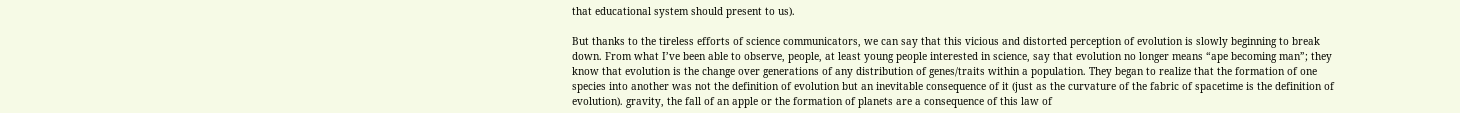that educational system should present to us).

But thanks to the tireless efforts of science communicators, we can say that this vicious and distorted perception of evolution is slowly beginning to break down. From what I’ve been able to observe, people, at least young people interested in science, say that evolution no longer means “ape becoming man”; they know that evolution is the change over generations of any distribution of genes/traits within a population. They began to realize that the formation of one species into another was not the definition of evolution but an inevitable consequence of it (just as the curvature of the fabric of spacetime is the definition of evolution). gravity, the fall of an apple or the formation of planets are a consequence of this law of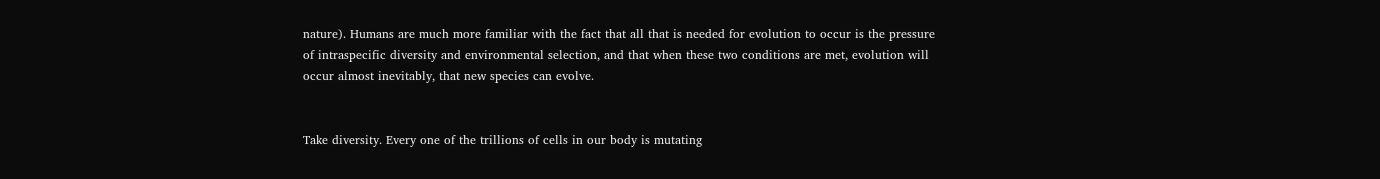nature). Humans are much more familiar with the fact that all that is needed for evolution to occur is the pressure of intraspecific diversity and environmental selection, and that when these two conditions are met, evolution will occur almost inevitably, that new species can evolve.


Take diversity. Every one of the trillions of cells in our body is mutating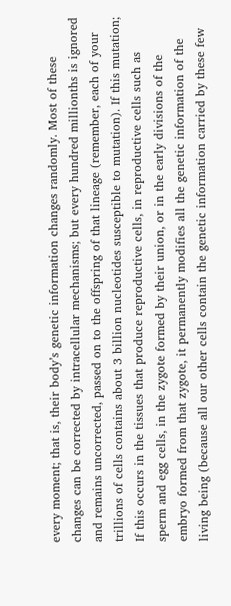every moment; that is, their body’s genetic information changes randomly. Most of these changes can be corrected by intracellular mechanisms; but every hundred millionths is ignored and remains uncorrected, passed on to the offspring of that lineage (remember, each of your trillions of cells contains about 3 billion nucleotides susceptible to mutation). If this mutation; If this occurs in the tissues that produce reproductive cells, in reproductive cells such as sperm and egg cells, in the zygote formed by their union, or in the early divisions of the embryo formed from that zygote, it permanently modifies all the genetic information of the living being (because all our other cells contain the genetic information carried by these few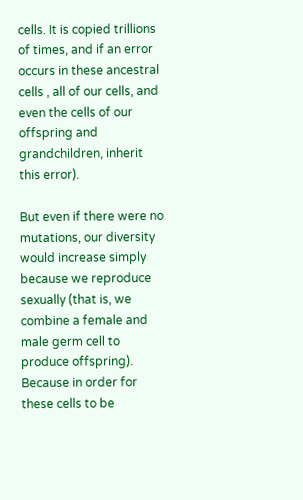cells. It is copied trillions of times, and if an error occurs in these ancestral cells , all of our cells, and even the cells of our offspring and grandchildren, inherit this error).

But even if there were no mutations, our diversity would increase simply because we reproduce sexually (that is, we combine a female and male germ cell to produce offspring). Because in order for these cells to be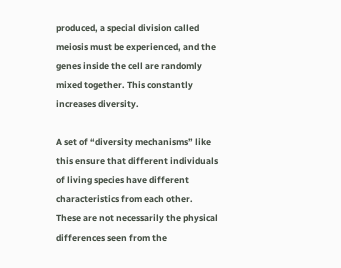produced, a special division called meiosis must be experienced, and the genes inside the cell are randomly mixed together. This constantly increases diversity.

A set of “diversity mechanisms” like this ensure that different individuals of living species have different characteristics from each other. These are not necessarily the physical differences seen from the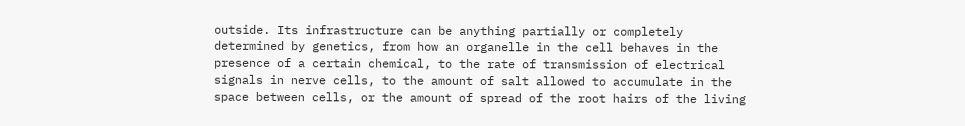outside. Its infrastructure can be anything partially or completely determined by genetics, from how an organelle in the cell behaves in the presence of a certain chemical, to the rate of transmission of electrical signals in nerve cells, to the amount of salt allowed to accumulate in the space between cells, or the amount of spread of the root hairs of the living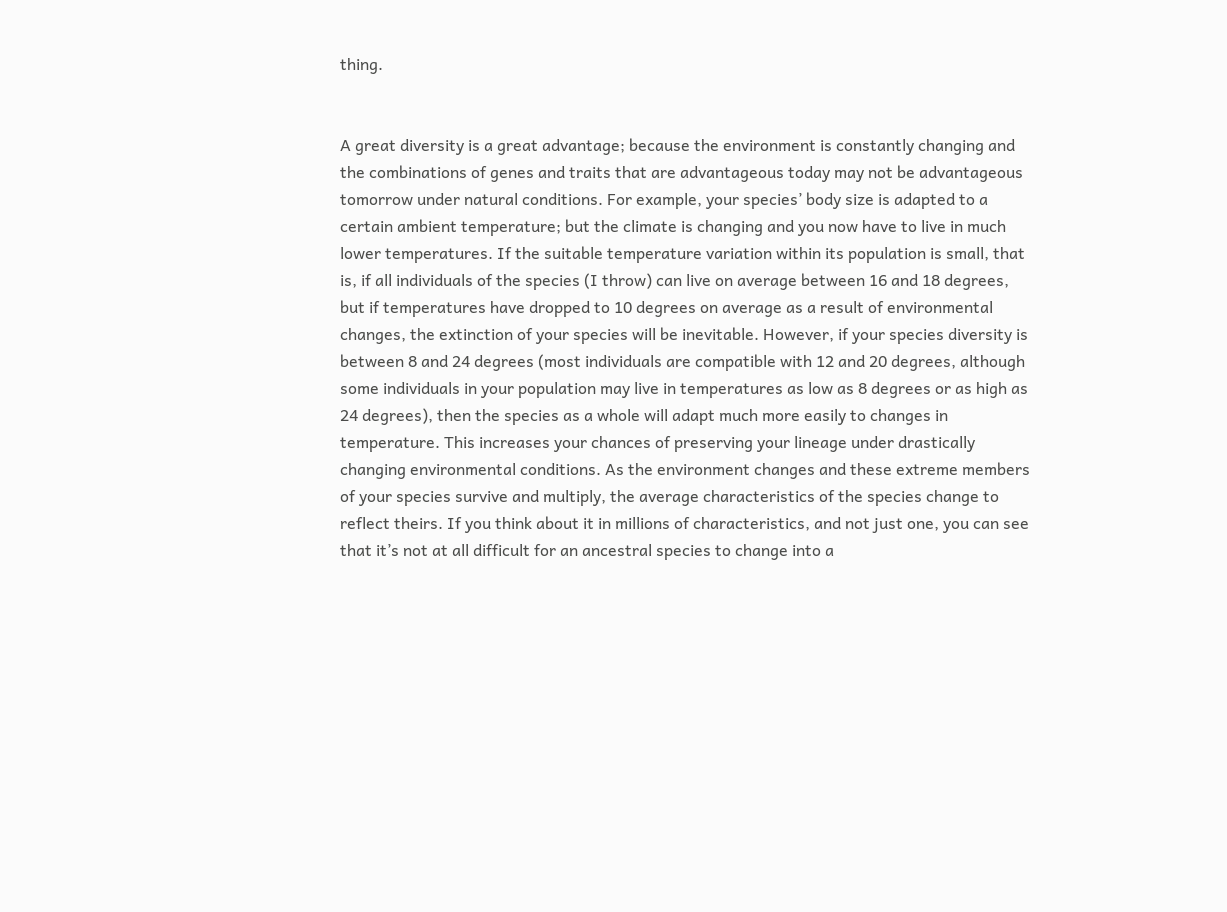thing.


A great diversity is a great advantage; because the environment is constantly changing and the combinations of genes and traits that are advantageous today may not be advantageous tomorrow under natural conditions. For example, your species’ body size is adapted to a certain ambient temperature; but the climate is changing and you now have to live in much lower temperatures. If the suitable temperature variation within its population is small, that is, if all individuals of the species (I throw) can live on average between 16 and 18 degrees, but if temperatures have dropped to 10 degrees on average as a result of environmental changes, the extinction of your species will be inevitable. However, if your species diversity is between 8 and 24 degrees (most individuals are compatible with 12 and 20 degrees, although some individuals in your population may live in temperatures as low as 8 degrees or as high as 24 degrees), then the species as a whole will adapt much more easily to changes in temperature. This increases your chances of preserving your lineage under drastically changing environmental conditions. As the environment changes and these extreme members of your species survive and multiply, the average characteristics of the species change to reflect theirs. If you think about it in millions of characteristics, and not just one, you can see that it’s not at all difficult for an ancestral species to change into a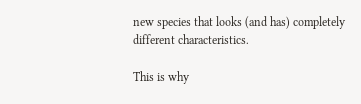new species that looks (and has) completely different characteristics.

This is why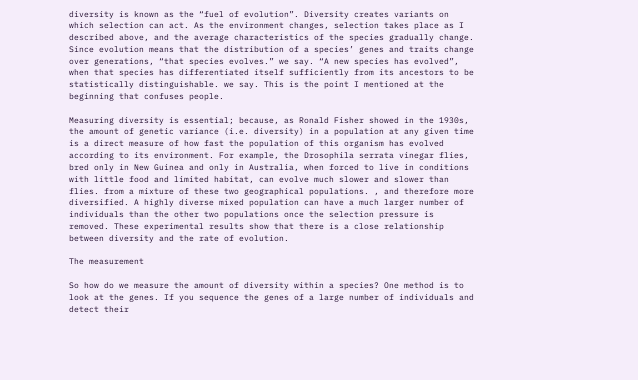diversity is known as the “fuel of evolution”. Diversity creates variants on which selection can act. As the environment changes, selection takes place as I described above, and the average characteristics of the species gradually change. Since evolution means that the distribution of a species’ genes and traits change over generations, “that species evolves.” we say. “A new species has evolved”, when that species has differentiated itself sufficiently from its ancestors to be statistically distinguishable. we say. This is the point I mentioned at the beginning that confuses people.

Measuring diversity is essential; because, as Ronald Fisher showed in the 1930s, the amount of genetic variance (i.e. diversity) in a population at any given time is a direct measure of how fast the population of this organism has evolved according to its environment. For example, the Drosophila serrata vinegar flies, bred only in New Guinea and only in Australia, when forced to live in conditions with little food and limited habitat, can evolve much slower and slower than flies. from a mixture of these two geographical populations. , and therefore more diversified. A highly diverse mixed population can have a much larger number of individuals than the other two populations once the selection pressure is removed. These experimental results show that there is a close relationship between diversity and the rate of evolution.

The measurement

So how do we measure the amount of diversity within a species? One method is to look at the genes. If you sequence the genes of a large number of individuals and detect their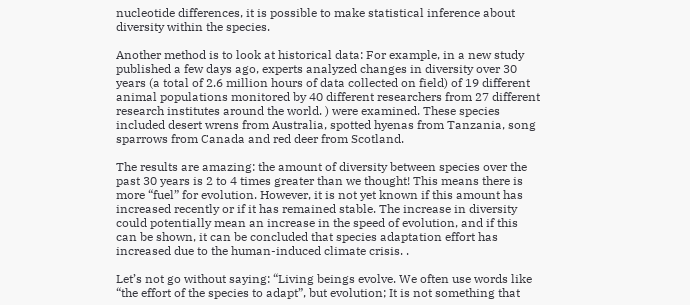nucleotide differences, it is possible to make statistical inference about diversity within the species.

Another method is to look at historical data: For example, in a new study published a few days ago, experts analyzed changes in diversity over 30 years (a total of 2.6 million hours of data collected on field) of 19 different animal populations monitored by 40 different researchers from 27 different research institutes around the world. ) were examined. These species included desert wrens from Australia, spotted hyenas from Tanzania, song sparrows from Canada and red deer from Scotland.

The results are amazing: the amount of diversity between species over the past 30 years is 2 to 4 times greater than we thought! This means there is more “fuel” for evolution. However, it is not yet known if this amount has increased recently or if it has remained stable. The increase in diversity could potentially mean an increase in the speed of evolution, and if this can be shown, it can be concluded that species adaptation effort has increased due to the human-induced climate crisis. .

Let’s not go without saying: “Living beings evolve. We often use words like “the effort of the species to adapt”, but evolution; It is not something that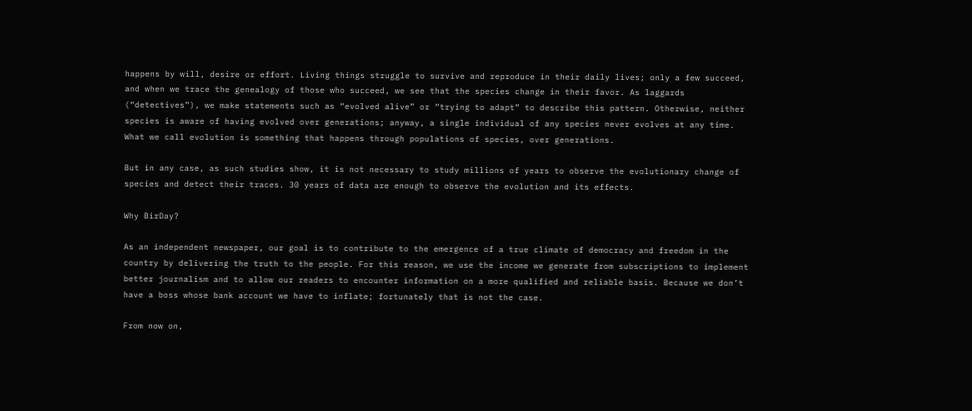happens by will, desire or effort. Living things struggle to survive and reproduce in their daily lives; only a few succeed, and when we trace the genealogy of those who succeed, we see that the species change in their favor. As laggards (“detectives”), we make statements such as “evolved alive” or “trying to adapt” to describe this pattern. Otherwise, neither species is aware of having evolved over generations; anyway, a single individual of any species never evolves at any time. What we call evolution is something that happens through populations of species, over generations.

But in any case, as such studies show, it is not necessary to study millions of years to observe the evolutionary change of species and detect their traces. 30 years of data are enough to observe the evolution and its effects.

Why BirDay?

As an independent newspaper, our goal is to contribute to the emergence of a true climate of democracy and freedom in the country by delivering the truth to the people. For this reason, we use the income we generate from subscriptions to implement better journalism and to allow our readers to encounter information on a more qualified and reliable basis. Because we don’t have a boss whose bank account we have to inflate; fortunately that is not the case.

From now on,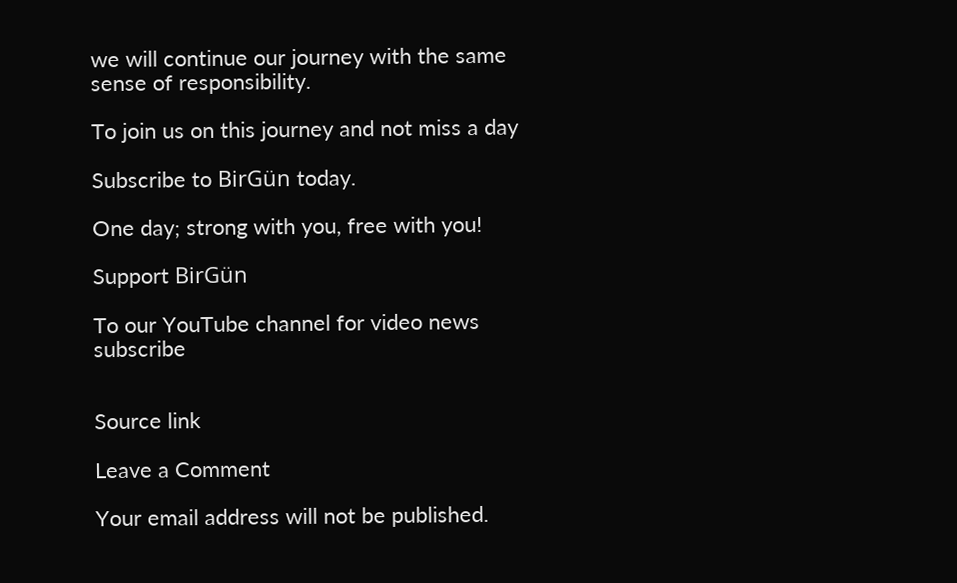we will continue our journey with the same sense of responsibility.

To join us on this journey and not miss a day

Subscribe to BirGün today.

One day; strong with you, free with you!

Support BirGün

To our YouTube channel for video news subscribe


Source link

Leave a Comment

Your email address will not be published.